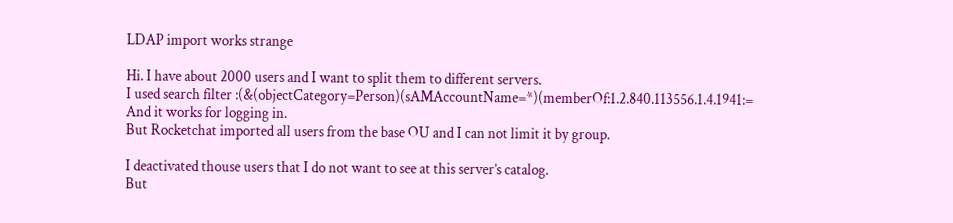LDAP import works strange

Hi. I have about 2000 users and I want to split them to different servers.
I used search filter :(&(objectCategory=Person)(sAMAccountName=*)(memberOf:1.2.840.113556.1.4.1941:=
And it works for logging in.
But Rocketchat imported all users from the base OU and I can not limit it by group.

I deactivated thouse users that I do not want to see at this server’s catalog.
But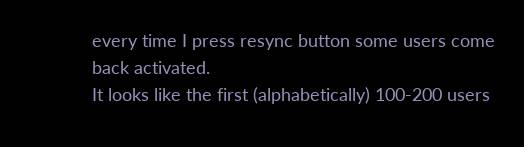every time I press resync button some users come back activated.
It looks like the first (alphabetically) 100-200 users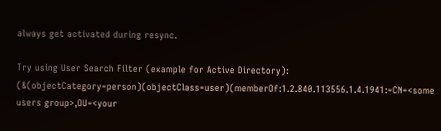always get activated during resync.

Try using User Search Filter (example for Active Directory):
(&(objectCategory=person)(objectClass=user)(memberOf:1.2.840.113556.1.4.1941:=CN=<some users group>,OU=<your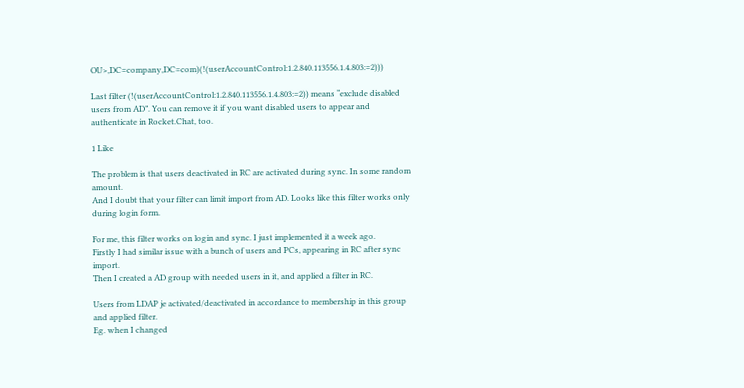OU>,DC=company,DC=com)(!(userAccountControl:1.2.840.113556.1.4.803:=2)))

Last filter (!(userAccountControl:1.2.840.113556.1.4.803:=2)) means “exclude disabled users from AD”. You can remove it if you want disabled users to appear and authenticate in Rocket.Chat, too.

1 Like

The problem is that users deactivated in RC are activated during sync. In some random amount.
And I doubt that your filter can limit import from AD. Looks like this filter works only during login form.

For me, this filter works on login and sync. I just implemented it a week ago.
Firstly I had similar issue with a bunch of users and PCs, appearing in RC after sync import.
Then I created a AD group with needed users in it, and applied a filter in RC.

Users from LDAP je activated/deactivated in accordance to membership in this group and applied filter.
Eg. when I changed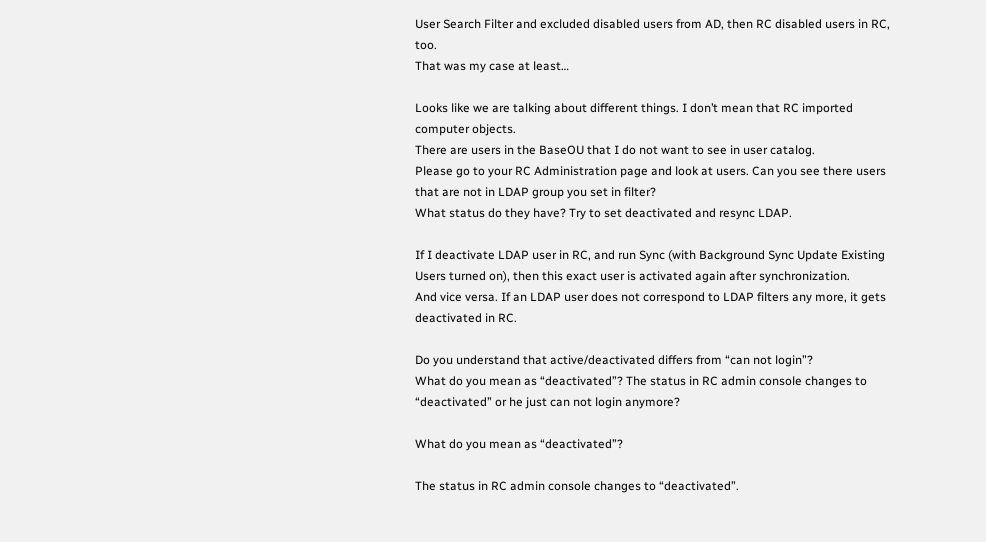User Search Filter and excluded disabled users from AD, then RC disabled users in RC, too.
That was my case at least…

Looks like we are talking about different things. I don’t mean that RC imported computer objects.
There are users in the BaseOU that I do not want to see in user catalog.
Please go to your RC Administration page and look at users. Can you see there users that are not in LDAP group you set in filter?
What status do they have? Try to set deactivated and resync LDAP.

If I deactivate LDAP user in RC, and run Sync (with Background Sync Update Existing Users turned on), then this exact user is activated again after synchronization.
And vice versa. If an LDAP user does not correspond to LDAP filters any more, it gets deactivated in RC.

Do you understand that active/deactivated differs from “can not login”?
What do you mean as “deactivated”? The status in RC admin console changes to “deactivated” or he just can not login anymore?

What do you mean as “deactivated”?

The status in RC admin console changes to “deactivated”.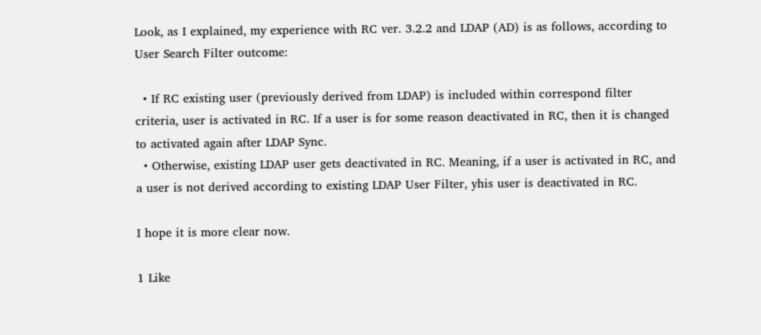Look, as I explained, my experience with RC ver. 3.2.2 and LDAP (AD) is as follows, according to User Search Filter outcome:

  • If RC existing user (previously derived from LDAP) is included within correspond filter criteria, user is activated in RC. If a user is for some reason deactivated in RC, then it is changed to activated again after LDAP Sync.
  • Otherwise, existing LDAP user gets deactivated in RC. Meaning, if a user is activated in RC, and a user is not derived according to existing LDAP User Filter, yhis user is deactivated in RC.

I hope it is more clear now.

1 Like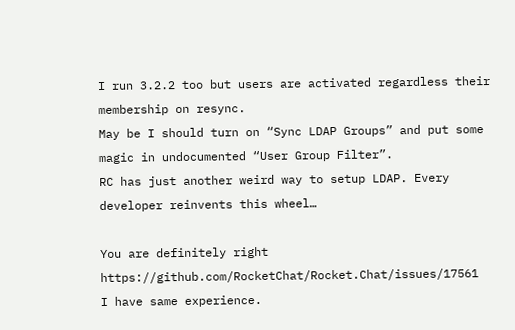I run 3.2.2 too but users are activated regardless their membership on resync.
May be I should turn on “Sync LDAP Groups” and put some magic in undocumented “User Group Filter”.
RC has just another weird way to setup LDAP. Every developer reinvents this wheel…

You are definitely right https://github.com/RocketChat/Rocket.Chat/issues/17561
I have same experience.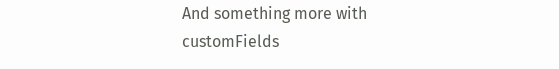And something more with customFields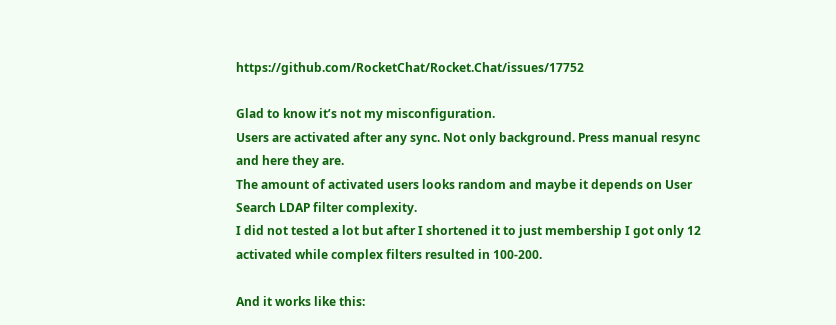https://github.com/RocketChat/Rocket.Chat/issues/17752

Glad to know it’s not my misconfiguration.
Users are activated after any sync. Not only background. Press manual resync and here they are.
The amount of activated users looks random and maybe it depends on User Search LDAP filter complexity.
I did not tested a lot but after I shortened it to just membership I got only 12 activated while complex filters resulted in 100-200.

And it works like this: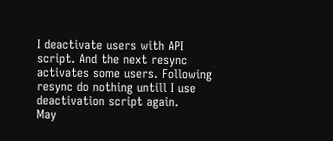I deactivate users with API script. And the next resync activates some users. Following resync do nothing untill I use deactivation script again.
May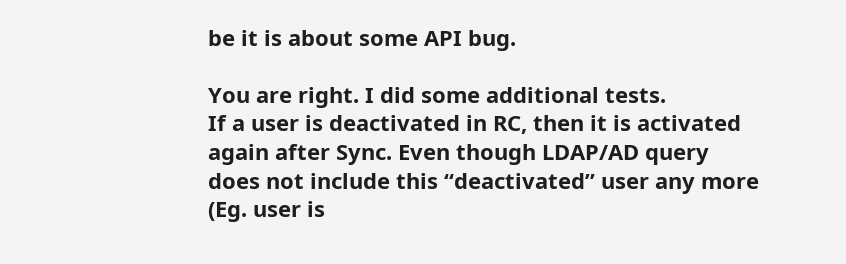be it is about some API bug.

You are right. I did some additional tests.
If a user is deactivated in RC, then it is activated again after Sync. Even though LDAP/AD query does not include this “deactivated” user any more (Eg. user is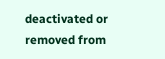deactivated or removed from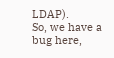LDAP).
So, we have a bug here,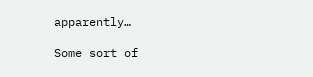apparently…

Some sort of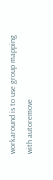workaround is to use group mapping with autoremove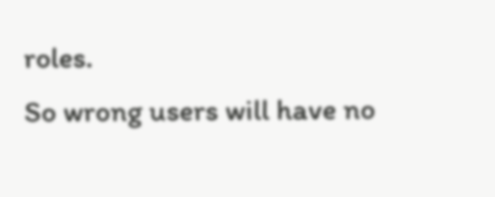roles.
So wrong users will have no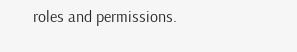roles and permissions.